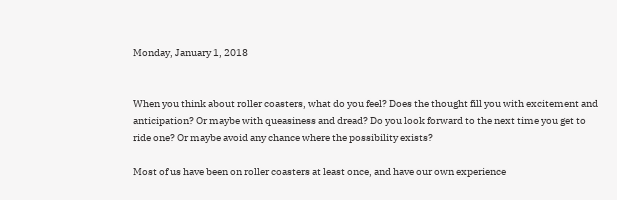Monday, January 1, 2018


When you think about roller coasters, what do you feel? Does the thought fill you with excitement and anticipation? Or maybe with queasiness and dread? Do you look forward to the next time you get to ride one? Or maybe avoid any chance where the possibility exists?

Most of us have been on roller coasters at least once, and have our own experience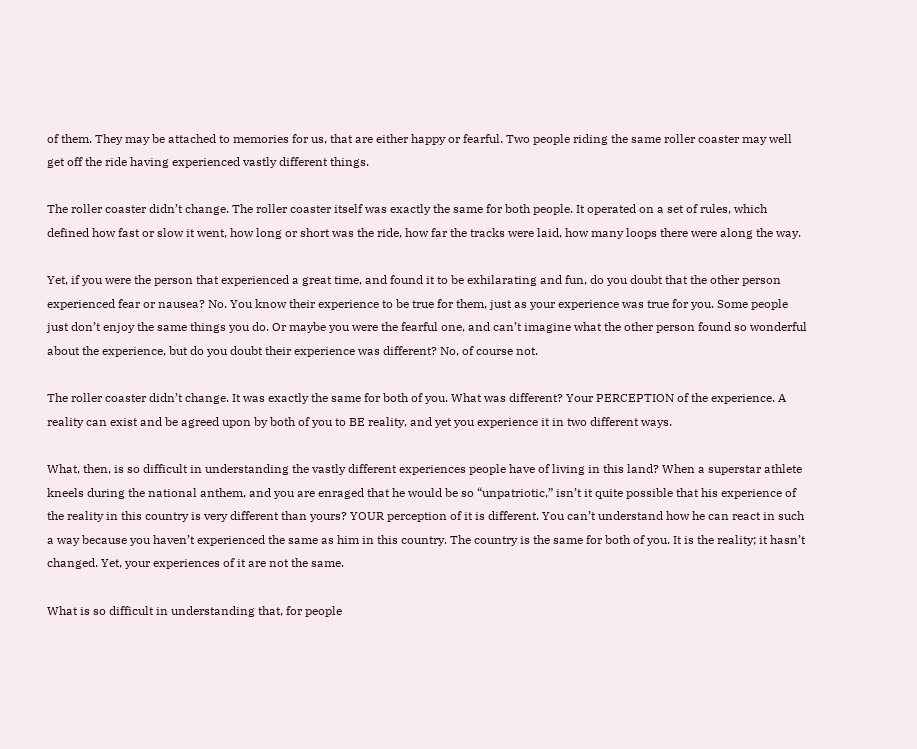of them. They may be attached to memories for us, that are either happy or fearful. Two people riding the same roller coaster may well get off the ride having experienced vastly different things.

The roller coaster didn’t change. The roller coaster itself was exactly the same for both people. It operated on a set of rules, which defined how fast or slow it went, how long or short was the ride, how far the tracks were laid, how many loops there were along the way.

Yet, if you were the person that experienced a great time, and found it to be exhilarating and fun, do you doubt that the other person experienced fear or nausea? No. You know their experience to be true for them, just as your experience was true for you. Some people just don’t enjoy the same things you do. Or maybe you were the fearful one, and can’t imagine what the other person found so wonderful about the experience, but do you doubt their experience was different? No, of course not.

The roller coaster didn’t change. It was exactly the same for both of you. What was different? Your PERCEPTION of the experience. A reality can exist and be agreed upon by both of you to BE reality, and yet you experience it in two different ways.

What, then, is so difficult in understanding the vastly different experiences people have of living in this land? When a superstar athlete kneels during the national anthem, and you are enraged that he would be so “unpatriotic,” isn’t it quite possible that his experience of the reality in this country is very different than yours? YOUR perception of it is different. You can’t understand how he can react in such a way because you haven’t experienced the same as him in this country. The country is the same for both of you. It is the reality; it hasn’t changed. Yet, your experiences of it are not the same.

What is so difficult in understanding that, for people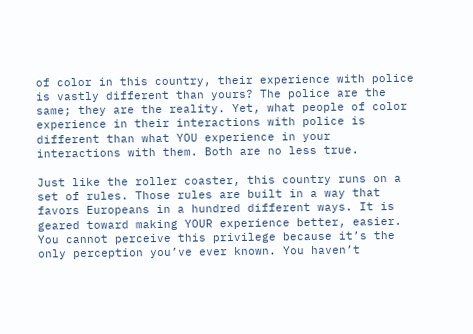of color in this country, their experience with police is vastly different than yours? The police are the same; they are the reality. Yet, what people of color experience in their interactions with police is different than what YOU experience in your interactions with them. Both are no less true.

Just like the roller coaster, this country runs on a set of rules. Those rules are built in a way that favors Europeans in a hundred different ways. It is geared toward making YOUR experience better, easier. You cannot perceive this privilege because it’s the only perception you’ve ever known. You haven’t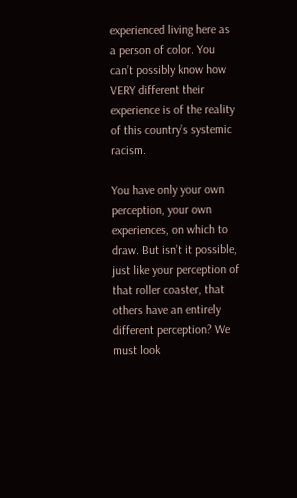experienced living here as a person of color. You can’t possibly know how VERY different their experience is of the reality of this country’s systemic racism.

You have only your own perception, your own experiences, on which to draw. But isn’t it possible, just like your perception of that roller coaster, that others have an entirely different perception? We must look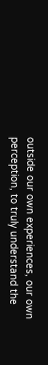outside our own experiences, our own perception, to truly understand the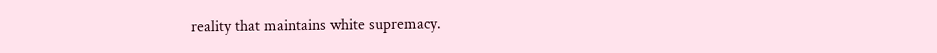reality that maintains white supremacy.